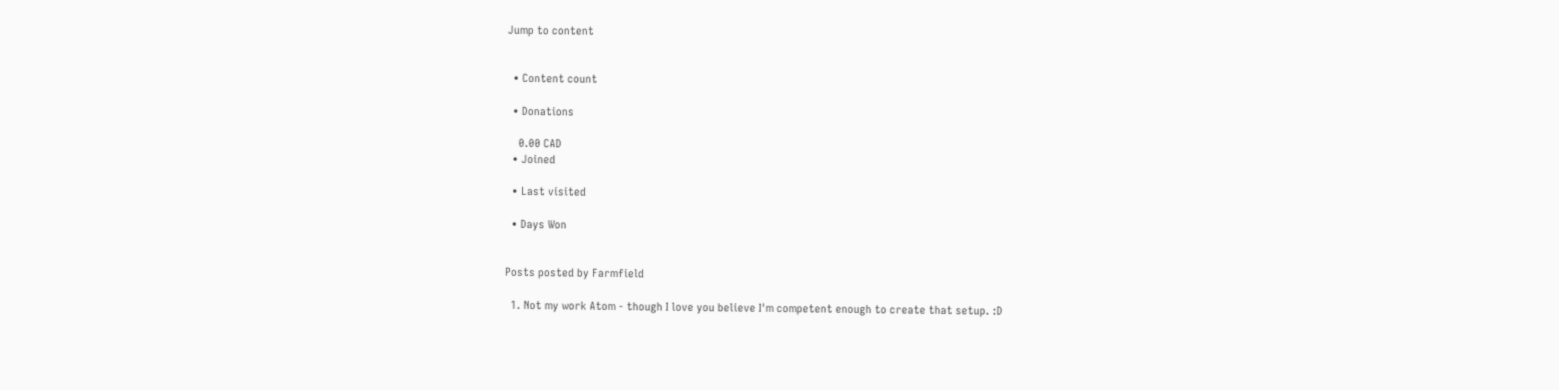Jump to content


  • Content count

  • Donations

    0.00 CAD
  • Joined

  • Last visited

  • Days Won


Posts posted by Farmfield

  1. Not my work Atom - though I love you believe I'm competent enough to create that setup. :D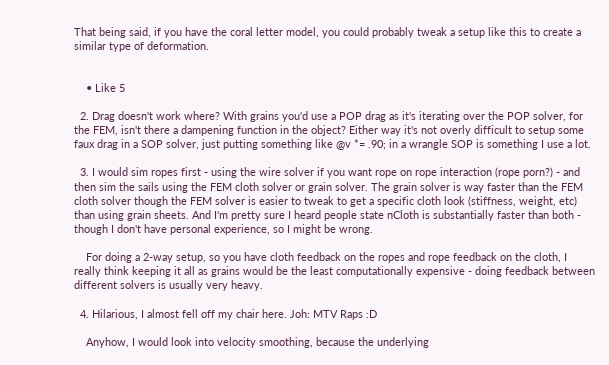That being said, if you have the coral letter model, you could probably tweak a setup like this to create a similar type of deformation.


    • Like 5

  2. Drag doesn't work where? With grains you'd use a POP drag as it's iterating over the POP solver, for the FEM, isn't there a dampening function in the object? Either way it's not overly difficult to setup some faux drag in a SOP solver, just putting something like @v *= .90; in a wrangle SOP is something I use a lot.

  3. I would sim ropes first - using the wire solver if you want rope on rope interaction (rope porn?) - and then sim the sails using the FEM cloth solver or grain solver. The grain solver is way faster than the FEM cloth solver though the FEM solver is easier to tweak to get a specific cloth look (stiffness, weight, etc) than using grain sheets. And I'm pretty sure I heard people state nCloth is substantially faster than both - though I don't have personal experience, so I might be wrong.

    For doing a 2-way setup, so you have cloth feedback on the ropes and rope feedback on the cloth, I really think keeping it all as grains would be the least computationally expensive - doing feedback between different solvers is usually very heavy.

  4. Hilarious, I almost fell off my chair here. Joh: MTV Raps :D

    Anyhow, I would look into velocity smoothing, because the underlying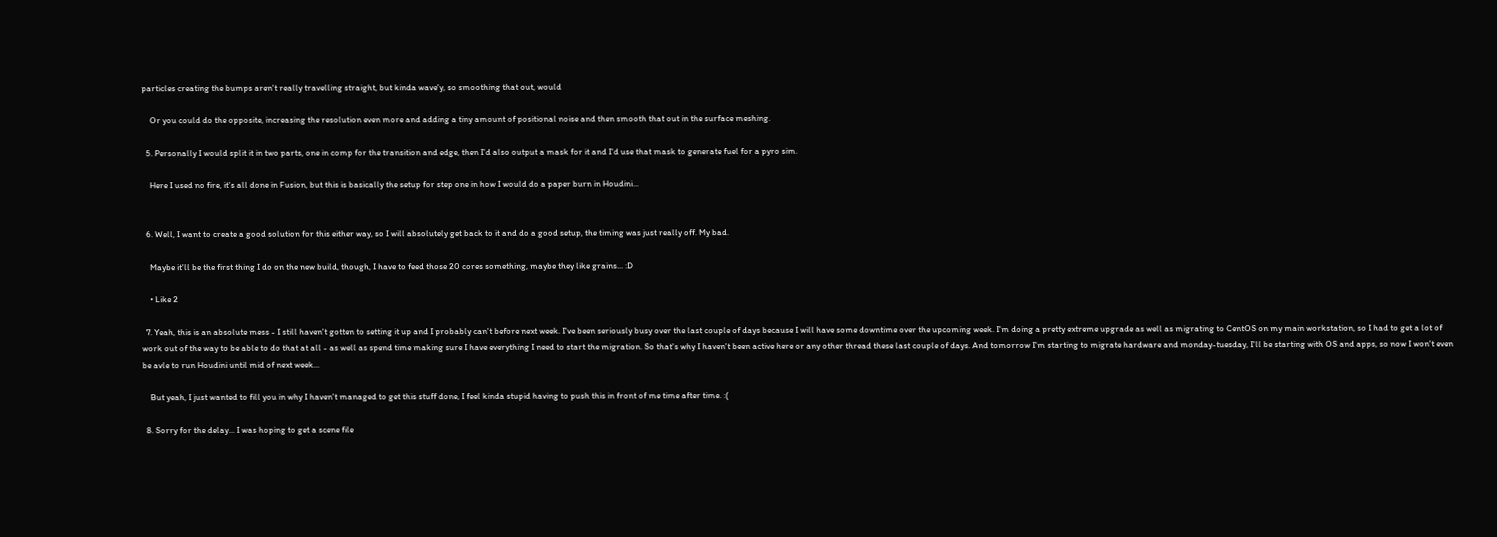particles creating the bumps aren't really travelling straight, but kinda wave'y, so smoothing that out, would

    Or you could do the opposite, increasing the resolution even more and adding a tiny amount of positional noise and then smooth that out in the surface meshing.

  5. Personally I would split it in two parts, one in comp for the transition and edge, then I'd also output a mask for it and I'd use that mask to generate fuel for a pyro sim.

    Here I used no fire, it's all done in Fusion, but this is basically the setup for step one in how I would do a paper burn in Houdini...


  6. Well, I want to create a good solution for this either way, so I will absolutely get back to it and do a good setup, the timing was just really off. My bad.

    Maybe it'll be the first thing I do on the new build, though, I have to feed those 20 cores something, maybe they like grains... :D

    • Like 2

  7. Yeah, this is an absolute mess - I still haven't gotten to setting it up and I probably can't before next week. I've been seriously busy over the last couple of days because I will have some downtime over the upcoming week. I'm doing a pretty extreme upgrade as well as migrating to CentOS on my main workstation, so I had to get a lot of work out of the way to be able to do that at all - as well as spend time making sure I have everything I need to start the migration. So that's why I haven't been active here or any other thread these last couple of days. And tomorrow I'm starting to migrate hardware and monday-tuesday, I'll be starting with OS and apps, so now I won't even be avle to run Houdini until mid of next week...

    But yeah, I just wanted to fill you in why I haven't managed to get this stuff done, I feel kinda stupid having to push this in front of me time after time. :(

  8. Sorry for the delay... I was hoping to get a scene file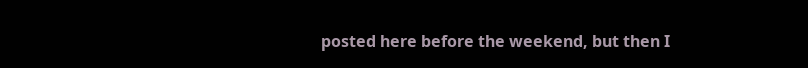posted here before the weekend, but then I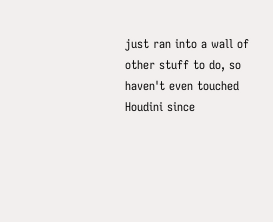just ran into a wall of other stuff to do, so haven't even touched Houdini since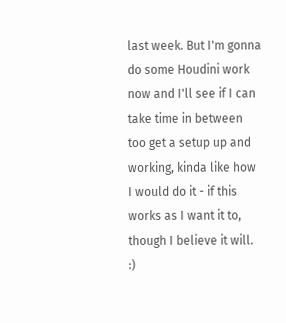last week. But I'm gonna do some Houdini work now and I'll see if I can  take time in between too get a setup up and working, kinda like how I would do it - if this works as I want it to, though I believe it will. :)